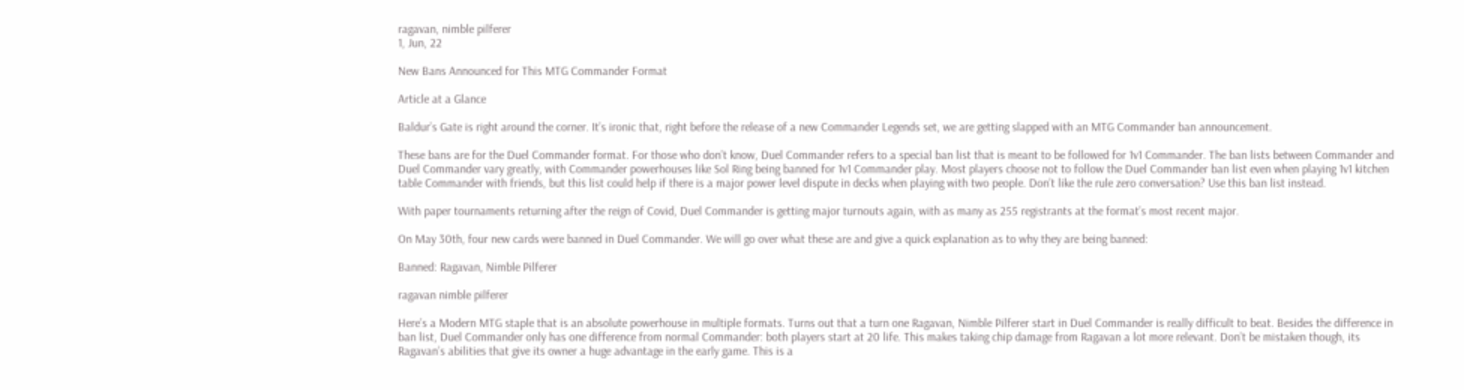ragavan, nimble pilferer
1, Jun, 22

New Bans Announced for This MTG Commander Format

Article at a Glance

Baldur’s Gate is right around the corner. It’s ironic that, right before the release of a new Commander Legends set, we are getting slapped with an MTG Commander ban announcement.

These bans are for the Duel Commander format. For those who don’t know, Duel Commander refers to a special ban list that is meant to be followed for 1v1 Commander. The ban lists between Commander and Duel Commander vary greatly, with Commander powerhouses like Sol Ring being banned for 1v1 Commander play. Most players choose not to follow the Duel Commander ban list even when playing 1v1 kitchen table Commander with friends, but this list could help if there is a major power level dispute in decks when playing with two people. Don’t like the rule zero conversation? Use this ban list instead.

With paper tournaments returning after the reign of Covid, Duel Commander is getting major turnouts again, with as many as 255 registrants at the format’s most recent major.

On May 30th, four new cards were banned in Duel Commander. We will go over what these are and give a quick explanation as to why they are being banned:

Banned: Ragavan, Nimble Pilferer

ragavan nimble pilferer

Here’s a Modern MTG staple that is an absolute powerhouse in multiple formats. Turns out that a turn one Ragavan, Nimble Pilferer start in Duel Commander is really difficult to beat. Besides the difference in ban list, Duel Commander only has one difference from normal Commander: both players start at 20 life. This makes taking chip damage from Ragavan a lot more relevant. Don’t be mistaken though, its Ragavan’s abilities that give its owner a huge advantage in the early game. This is a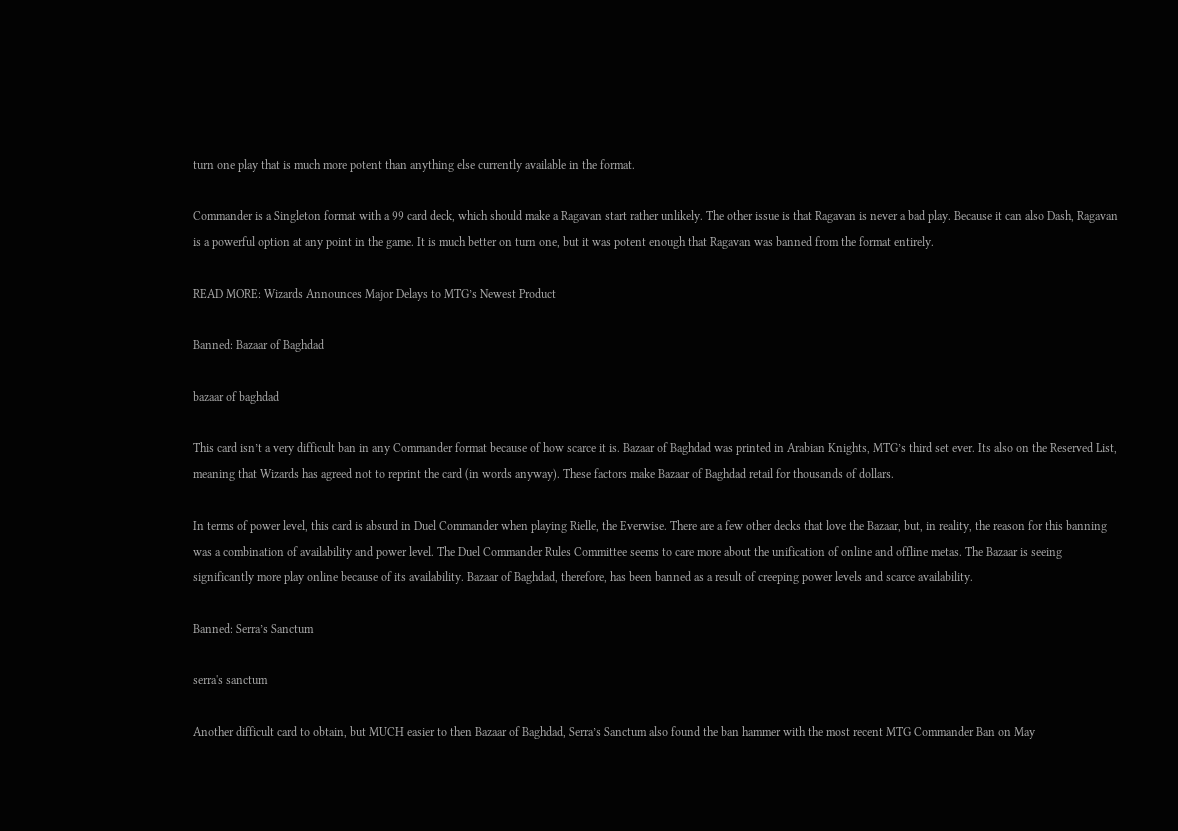turn one play that is much more potent than anything else currently available in the format.

Commander is a Singleton format with a 99 card deck, which should make a Ragavan start rather unlikely. The other issue is that Ragavan is never a bad play. Because it can also Dash, Ragavan is a powerful option at any point in the game. It is much better on turn one, but it was potent enough that Ragavan was banned from the format entirely.

READ MORE: Wizards Announces Major Delays to MTG’s Newest Product

Banned: Bazaar of Baghdad

bazaar of baghdad

This card isn’t a very difficult ban in any Commander format because of how scarce it is. Bazaar of Baghdad was printed in Arabian Knights, MTG’s third set ever. Its also on the Reserved List, meaning that Wizards has agreed not to reprint the card (in words anyway). These factors make Bazaar of Baghdad retail for thousands of dollars.

In terms of power level, this card is absurd in Duel Commander when playing Rielle, the Everwise. There are a few other decks that love the Bazaar, but, in reality, the reason for this banning was a combination of availability and power level. The Duel Commander Rules Committee seems to care more about the unification of online and offline metas. The Bazaar is seeing significantly more play online because of its availability. Bazaar of Baghdad, therefore, has been banned as a result of creeping power levels and scarce availability.

Banned: Serra’s Sanctum

serra's sanctum

Another difficult card to obtain, but MUCH easier to then Bazaar of Baghdad, Serra’s Sanctum also found the ban hammer with the most recent MTG Commander Ban on May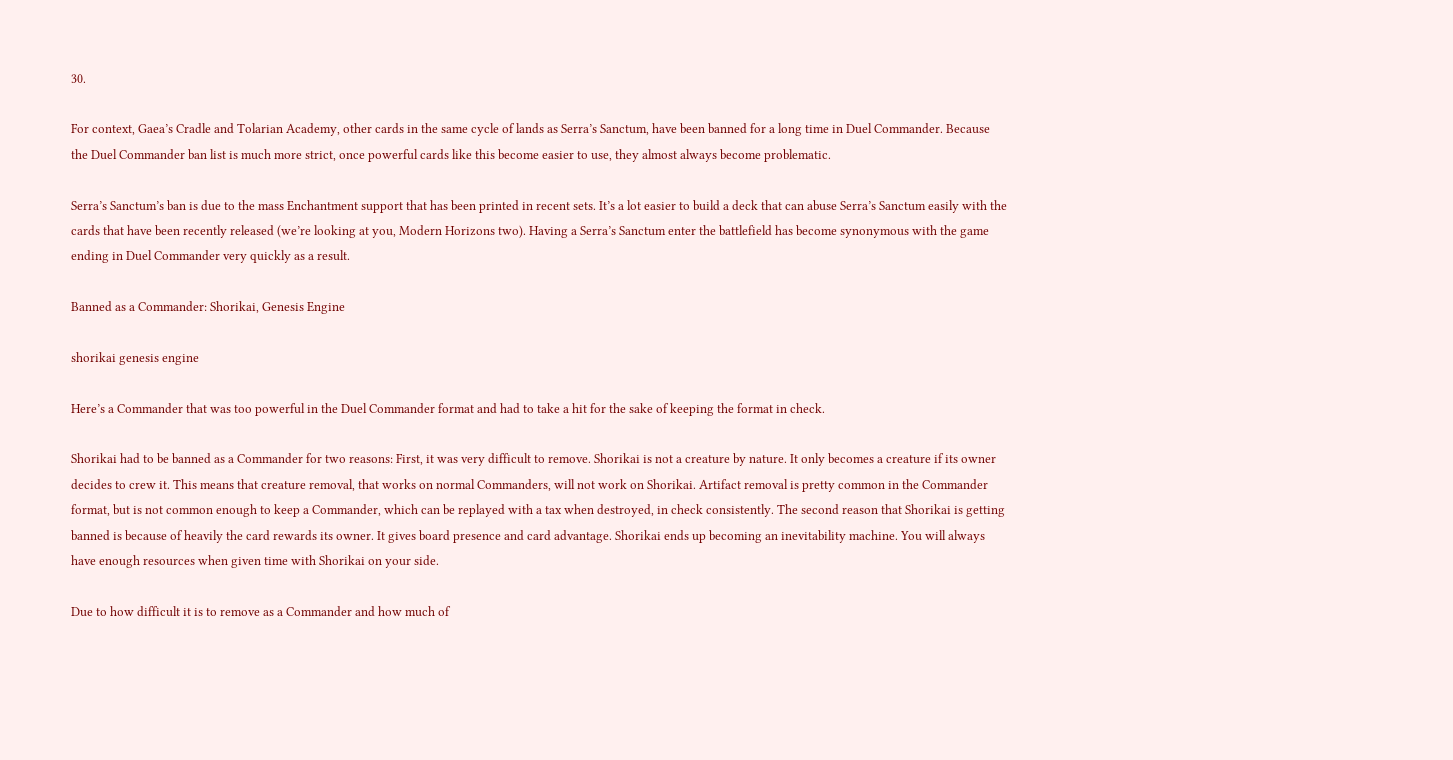30.

For context, Gaea’s Cradle and Tolarian Academy, other cards in the same cycle of lands as Serra’s Sanctum, have been banned for a long time in Duel Commander. Because the Duel Commander ban list is much more strict, once powerful cards like this become easier to use, they almost always become problematic.

Serra’s Sanctum’s ban is due to the mass Enchantment support that has been printed in recent sets. It’s a lot easier to build a deck that can abuse Serra’s Sanctum easily with the cards that have been recently released (we’re looking at you, Modern Horizons two). Having a Serra’s Sanctum enter the battlefield has become synonymous with the game ending in Duel Commander very quickly as a result.

Banned as a Commander: Shorikai, Genesis Engine

shorikai genesis engine

Here’s a Commander that was too powerful in the Duel Commander format and had to take a hit for the sake of keeping the format in check.

Shorikai had to be banned as a Commander for two reasons: First, it was very difficult to remove. Shorikai is not a creature by nature. It only becomes a creature if its owner decides to crew it. This means that creature removal, that works on normal Commanders, will not work on Shorikai. Artifact removal is pretty common in the Commander format, but is not common enough to keep a Commander, which can be replayed with a tax when destroyed, in check consistently. The second reason that Shorikai is getting banned is because of heavily the card rewards its owner. It gives board presence and card advantage. Shorikai ends up becoming an inevitability machine. You will always have enough resources when given time with Shorikai on your side.

Due to how difficult it is to remove as a Commander and how much of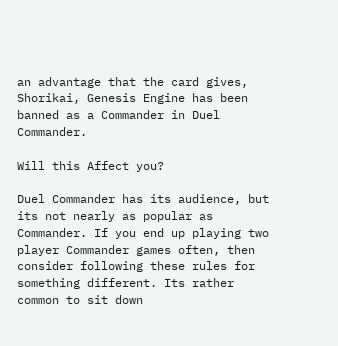an advantage that the card gives, Shorikai, Genesis Engine has been banned as a Commander in Duel Commander.

Will this Affect you?

Duel Commander has its audience, but its not nearly as popular as Commander. If you end up playing two player Commander games often, then consider following these rules for something different. Its rather common to sit down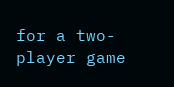for a two-player game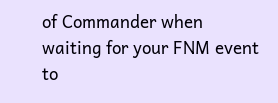of Commander when waiting for your FNM event to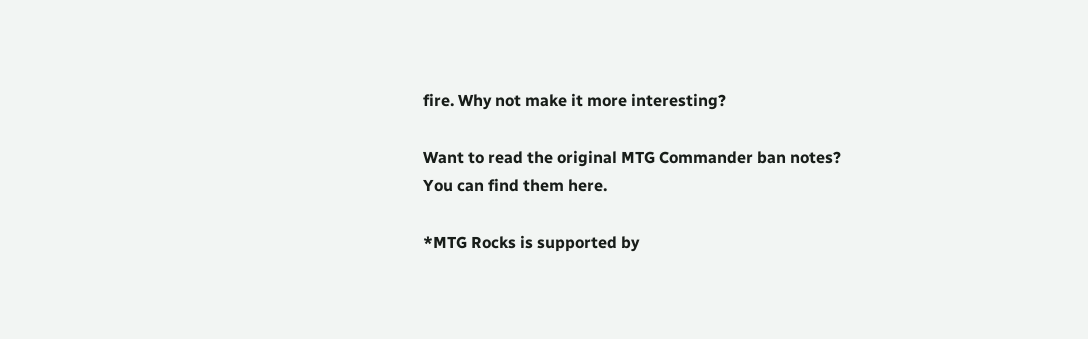fire. Why not make it more interesting?

Want to read the original MTG Commander ban notes? You can find them here.

*MTG Rocks is supported by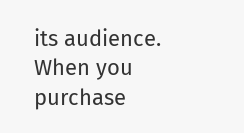its audience. When you purchase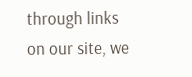through links on our site, we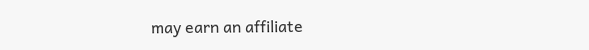may earn an affiliate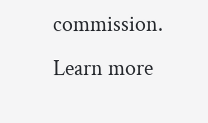commission. Learn more